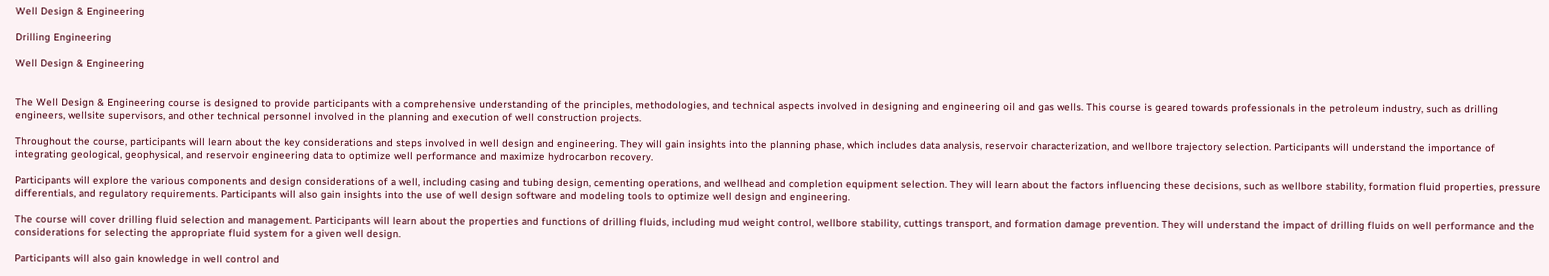Well Design & Engineering

Drilling Engineering

Well Design & Engineering


The Well Design & Engineering course is designed to provide participants with a comprehensive understanding of the principles, methodologies, and technical aspects involved in designing and engineering oil and gas wells. This course is geared towards professionals in the petroleum industry, such as drilling engineers, wellsite supervisors, and other technical personnel involved in the planning and execution of well construction projects.

Throughout the course, participants will learn about the key considerations and steps involved in well design and engineering. They will gain insights into the planning phase, which includes data analysis, reservoir characterization, and wellbore trajectory selection. Participants will understand the importance of integrating geological, geophysical, and reservoir engineering data to optimize well performance and maximize hydrocarbon recovery.

Participants will explore the various components and design considerations of a well, including casing and tubing design, cementing operations, and wellhead and completion equipment selection. They will learn about the factors influencing these decisions, such as wellbore stability, formation fluid properties, pressure differentials, and regulatory requirements. Participants will also gain insights into the use of well design software and modeling tools to optimize well design and engineering.

The course will cover drilling fluid selection and management. Participants will learn about the properties and functions of drilling fluids, including mud weight control, wellbore stability, cuttings transport, and formation damage prevention. They will understand the impact of drilling fluids on well performance and the considerations for selecting the appropriate fluid system for a given well design.

Participants will also gain knowledge in well control and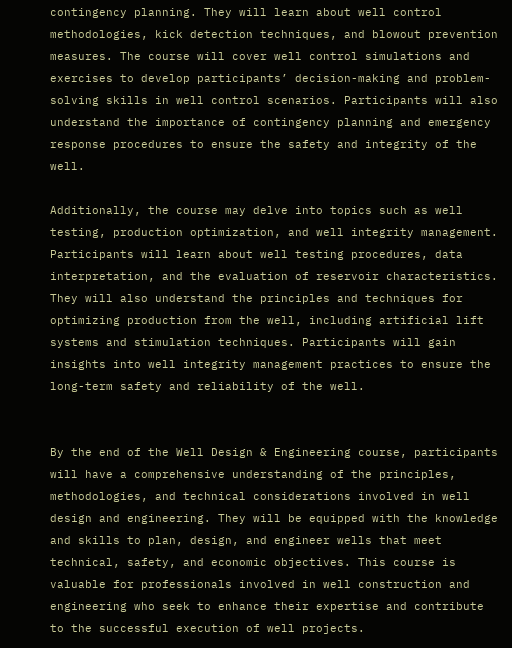contingency planning. They will learn about well control methodologies, kick detection techniques, and blowout prevention measures. The course will cover well control simulations and exercises to develop participants’ decision-making and problem-solving skills in well control scenarios. Participants will also understand the importance of contingency planning and emergency response procedures to ensure the safety and integrity of the well.

Additionally, the course may delve into topics such as well testing, production optimization, and well integrity management. Participants will learn about well testing procedures, data interpretation, and the evaluation of reservoir characteristics. They will also understand the principles and techniques for optimizing production from the well, including artificial lift systems and stimulation techniques. Participants will gain insights into well integrity management practices to ensure the long-term safety and reliability of the well.


By the end of the Well Design & Engineering course, participants will have a comprehensive understanding of the principles, methodologies, and technical considerations involved in well design and engineering. They will be equipped with the knowledge and skills to plan, design, and engineer wells that meet technical, safety, and economic objectives. This course is valuable for professionals involved in well construction and engineering who seek to enhance their expertise and contribute to the successful execution of well projects.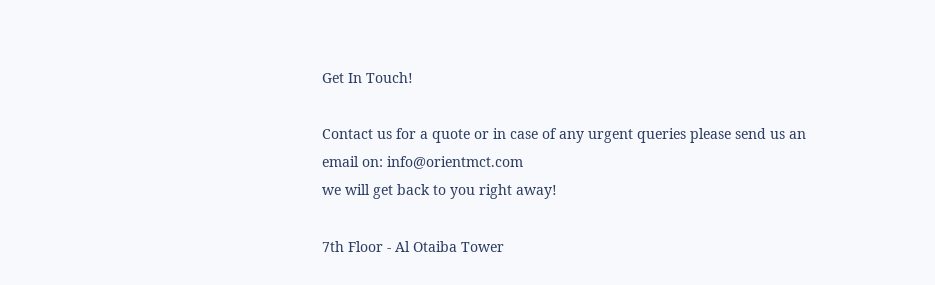Get In Touch!

Contact us for a quote or in case of any urgent queries please send us an email on: info@orientmct.com
we will get back to you right away!

7th Floor - Al Otaiba Tower